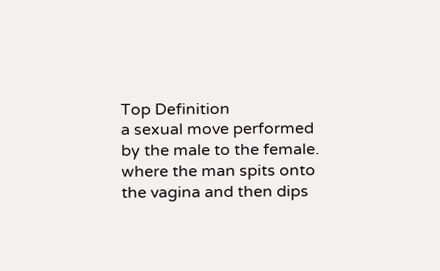Top Definition
a sexual move performed by the male to the female. where the man spits onto the vagina and then dips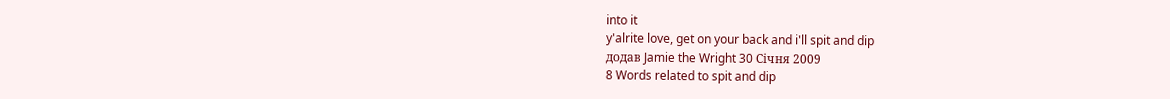into it
y'alrite love, get on your back and i'll spit and dip
додав Jamie the Wright 30 Січня 2009
8 Words related to spit and dip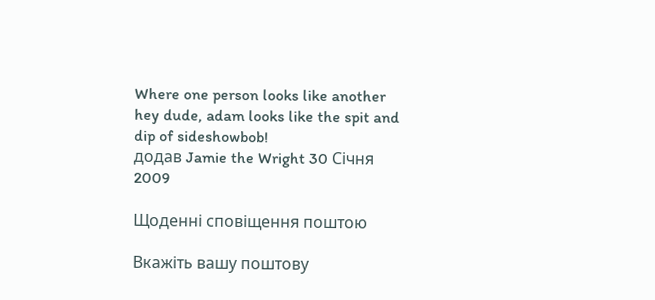Where one person looks like another
hey dude, adam looks like the spit and dip of sideshowbob!
додав Jamie the Wright 30 Січня 2009

Щоденні сповіщення поштою

Вкажіть вашу поштову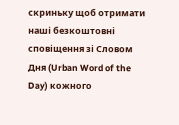скриньку щоб отримати наші безкоштовні сповіщення зі Словом Дня (Urban Word of the Day) кожного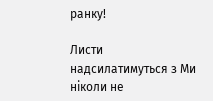ранку!

Листи надсилатимуться з Ми ніколи не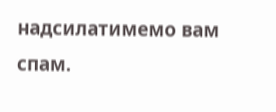надсилатимемо вам спам.